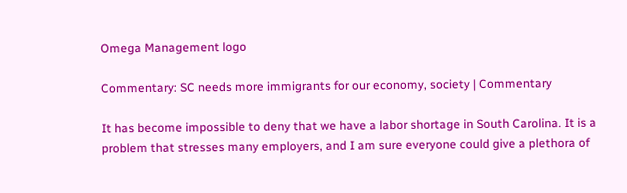Omega Management logo

Commentary: SC needs more immigrants for our economy, society | Commentary

It has become impossible to deny that we have a labor shortage in South Carolina. It is a problem that stresses many employers, and I am sure everyone could give a plethora of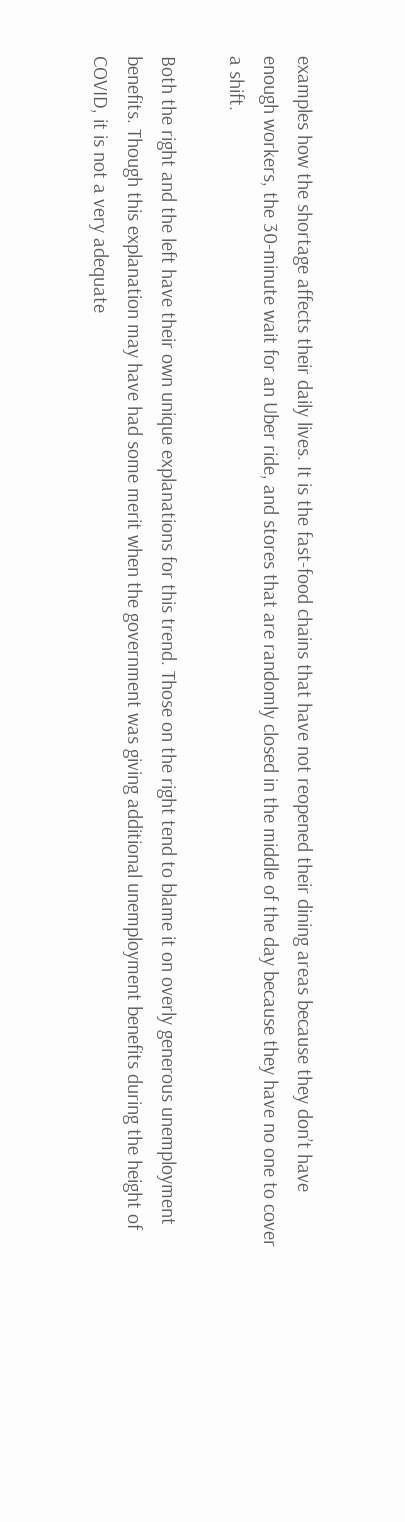examples how the shortage affects their daily lives. It is the fast-food chains that have not reopened their dining areas because they don’t have enough workers, the 30-minute wait for an Uber ride, and stores that are randomly closed in the middle of the day because they have no one to cover a shift.

Both the right and the left have their own unique explanations for this trend. Those on the right tend to blame it on overly generous unemployment benefits. Though this explanation may have had some merit when the government was giving additional unemployment benefits during the height of COVID, it is not a very adequate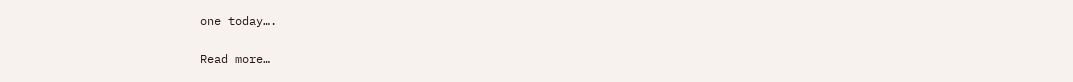one today….

Read more…